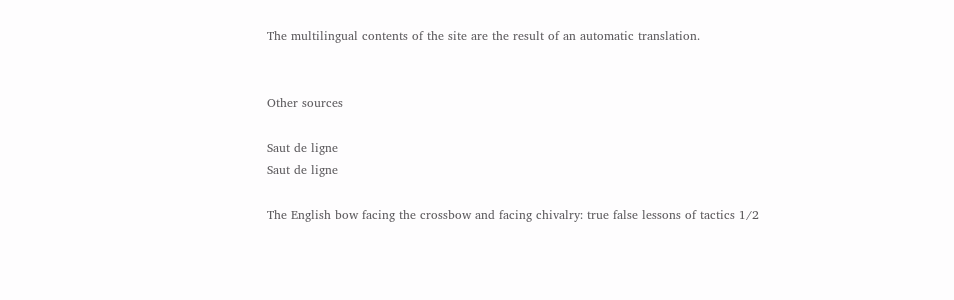The multilingual contents of the site are the result of an automatic translation.


Other sources

Saut de ligne
Saut de ligne

The English bow facing the crossbow and facing chivalry: true false lessons of tactics 1/2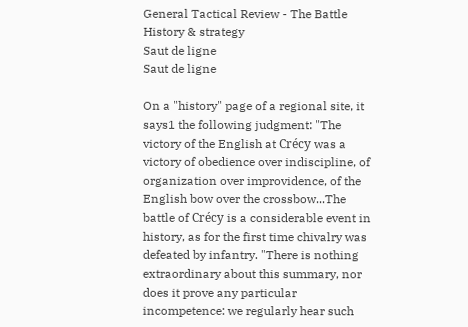General Tactical Review - The Battle
History & strategy
Saut de ligne
Saut de ligne

On a "history" page of a regional site, it says1 the following judgment: "The victory of the English at Crécy was a victory of obedience over indiscipline, of organization over improvidence, of the English bow over the crossbow...The battle of Crécy is a considerable event in history, as for the first time chivalry was defeated by infantry. "There is nothing extraordinary about this summary, nor does it prove any particular incompetence: we regularly hear such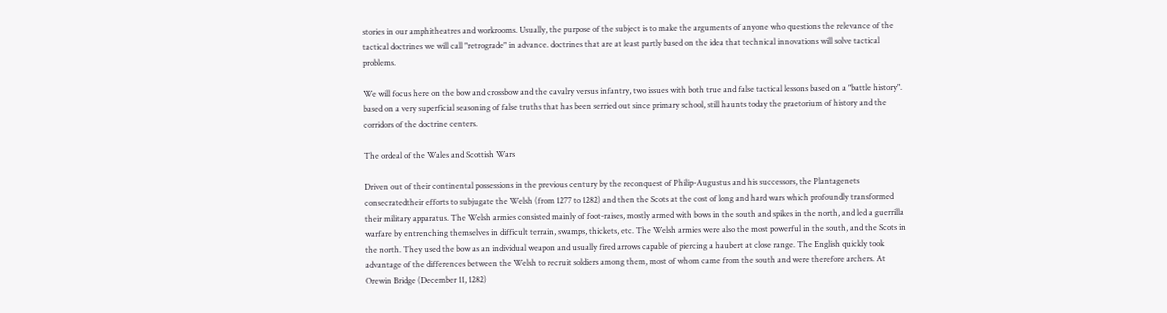stories in our amphitheatres and workrooms. Usually, the purpose of the subject is to make the arguments of anyone who questions the relevance of the tactical doctrines we will call "retrograde" in advance. doctrines that are at least partly based on the idea that technical innovations will solve tactical problems.

We will focus here on the bow and crossbow and the cavalry versus infantry, two issues with both true and false tactical lessons based on a "battle history". based on a very superficial seasoning of false truths that has been serried out since primary school, still haunts today the praetorium of history and the corridors of the doctrine centers.

The ordeal of the Wales and Scottish Wars

Driven out of their continental possessions in the previous century by the reconquest of Philip-Augustus and his successors, the Plantagenets consecratedtheir efforts to subjugate the Welsh (from 1277 to 1282) and then the Scots at the cost of long and hard wars which profoundly transformed their military apparatus. The Welsh armies consisted mainly of foot-raises, mostly armed with bows in the south and spikes in the north, and led a guerrilla warfare by entrenching themselves in difficult terrain, swamps, thickets, etc. The Welsh armies were also the most powerful in the south, and the Scots in the north. They used the bow as an individual weapon and usually fired arrows capable of piercing a haubert at close range. The English quickly took advantage of the differences between the Welsh to recruit soldiers among them, most of whom came from the south and were therefore archers. At Orewin Bridge (December 11, 1282)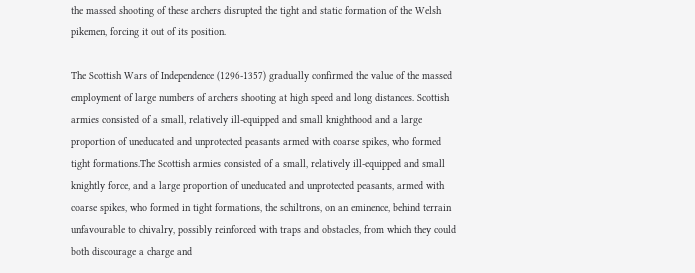the massed shooting of these archers disrupted the tight and static formation of the Welsh pikemen, forcing it out of its position.

The Scottish Wars of Independence (1296-1357) gradually confirmed the value of the massed employment of large numbers of archers shooting at high speed and long distances. Scottish armies consisted of a small, relatively ill-equipped and small knighthood and a large proportion of uneducated and unprotected peasants armed with coarse spikes, who formed tight formations.The Scottish armies consisted of a small, relatively ill-equipped and small knightly force, and a large proportion of uneducated and unprotected peasants, armed with coarse spikes, who formed in tight formations, the schiltrons, on an eminence, behind terrain unfavourable to chivalry, possibly reinforced with traps and obstacles, from which they could both discourage a charge and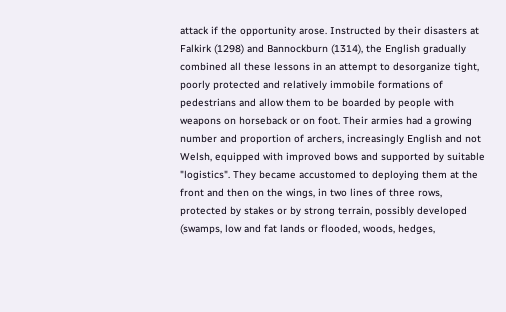attack if the opportunity arose. Instructed by their disasters at Falkirk (1298) and Bannockburn (1314), the English gradually combined all these lessons in an attempt to desorganize tight, poorly protected and relatively immobile formations of pedestrians and allow them to be boarded by people with weapons on horseback or on foot. Their armies had a growing number and proportion of archers, increasingly English and not Welsh, equipped with improved bows and supported by suitable "logistics". They became accustomed to deploying them at the front and then on the wings, in two lines of three rows, protected by stakes or by strong terrain, possibly developed (swamps, low and fat lands or flooded, woods, hedges,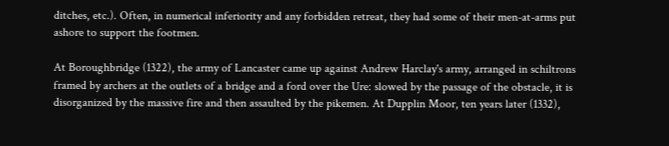ditches, etc.). Often, in numerical inferiority and any forbidden retreat, they had some of their men-at-arms put ashore to support the footmen.

At Boroughbridge (1322), the army of Lancaster came up against Andrew Harclay's army, arranged in schiltrons framed by archers at the outlets of a bridge and a ford over the Ure: slowed by the passage of the obstacle, it is disorganized by the massive fire and then assaulted by the pikemen. At Dupplin Moor, ten years later (1332),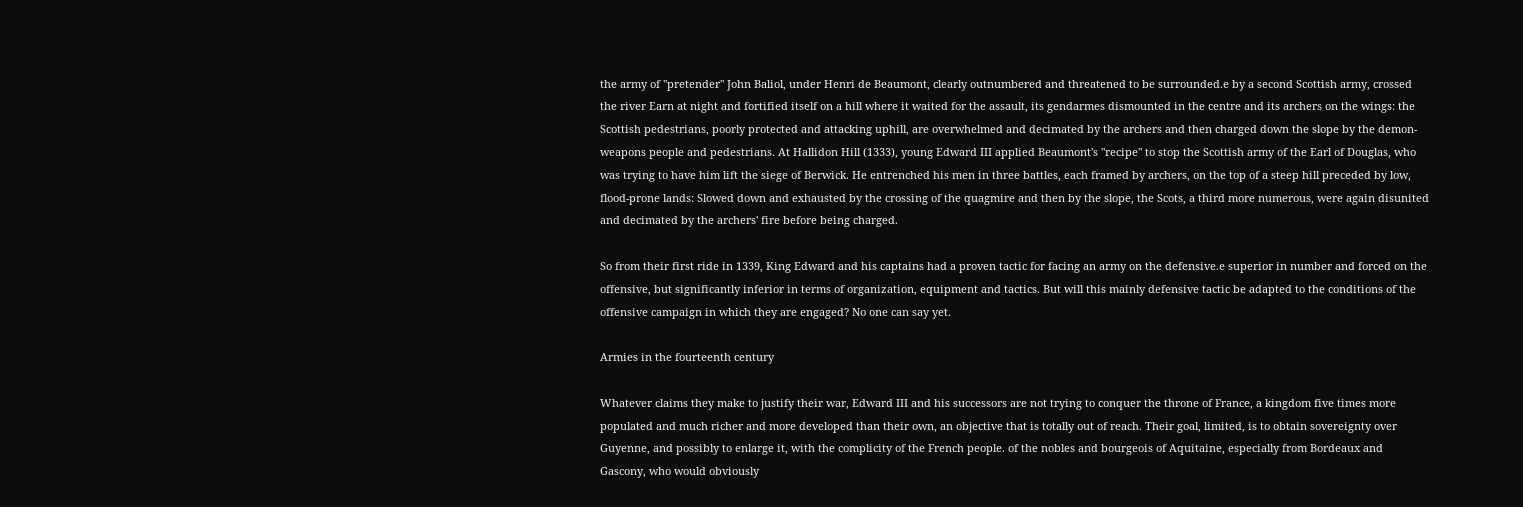the army of "pretender" John Baliol, under Henri de Beaumont, clearly outnumbered and threatened to be surrounded.e by a second Scottish army, crossed the river Earn at night and fortified itself on a hill where it waited for the assault, its gendarmes dismounted in the centre and its archers on the wings: the Scottish pedestrians, poorly protected and attacking uphill, are overwhelmed and decimated by the archers and then charged down the slope by the demon-weapons people and pedestrians. At Hallidon Hill (1333), young Edward III applied Beaumont's "recipe" to stop the Scottish army of the Earl of Douglas, who was trying to have him lift the siege of Berwick. He entrenched his men in three battles, each framed by archers, on the top of a steep hill preceded by low, flood-prone lands: Slowed down and exhausted by the crossing of the quagmire and then by the slope, the Scots, a third more numerous, were again disunited and decimated by the archers' fire before being charged.

So from their first ride in 1339, King Edward and his captains had a proven tactic for facing an army on the defensive.e superior in number and forced on the offensive, but significantly inferior in terms of organization, equipment and tactics. But will this mainly defensive tactic be adapted to the conditions of the offensive campaign in which they are engaged? No one can say yet.

Armies in the fourteenth century

Whatever claims they make to justify their war, Edward III and his successors are not trying to conquer the throne of France, a kingdom five times more populated and much richer and more developed than their own, an objective that is totally out of reach. Their goal, limited, is to obtain sovereignty over Guyenne, and possibly to enlarge it, with the complicity of the French people. of the nobles and bourgeois of Aquitaine, especially from Bordeaux and Gascony, who would obviously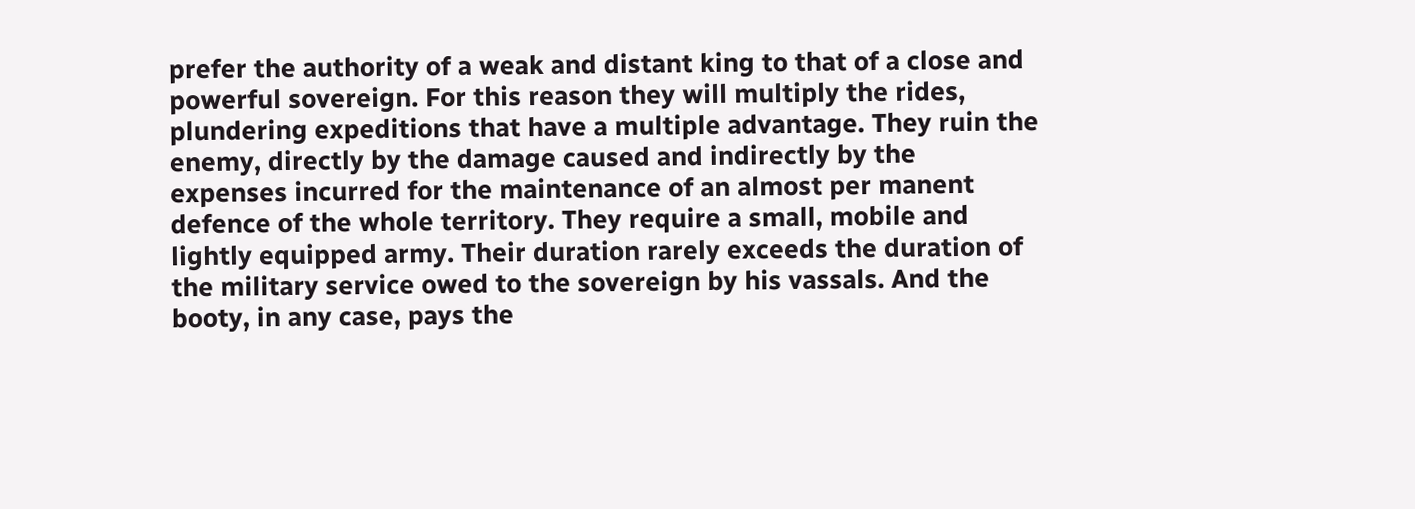prefer the authority of a weak and distant king to that of a close and powerful sovereign. For this reason they will multiply the rides, plundering expeditions that have a multiple advantage. They ruin the enemy, directly by the damage caused and indirectly by the expenses incurred for the maintenance of an almost per manent defence of the whole territory. They require a small, mobile and lightly equipped army. Their duration rarely exceeds the duration of the military service owed to the sovereign by his vassals. And the booty, in any case, pays the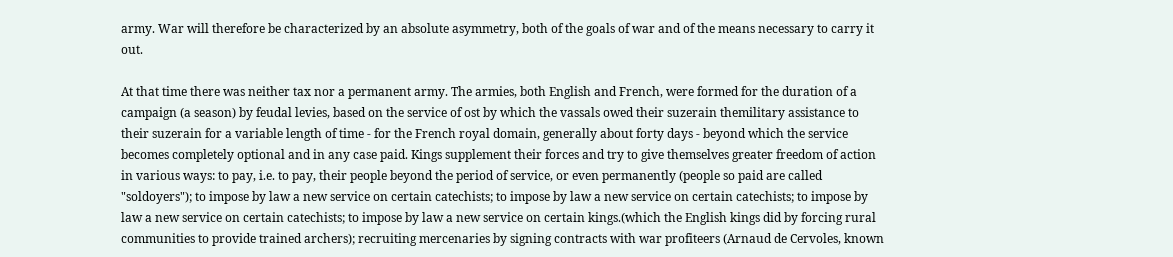army. War will therefore be characterized by an absolute asymmetry, both of the goals of war and of the means necessary to carry it out.

At that time there was neither tax nor a permanent army. The armies, both English and French, were formed for the duration of a campaign (a season) by feudal levies, based on the service of ost by which the vassals owed their suzerain themilitary assistance to their suzerain for a variable length of time - for the French royal domain, generally about forty days - beyond which the service becomes completely optional and in any case paid. Kings supplement their forces and try to give themselves greater freedom of action in various ways: to pay, i.e. to pay, their people beyond the period of service, or even permanently (people so paid are called "soldoyers"); to impose by law a new service on certain catechists; to impose by law a new service on certain catechists; to impose by law a new service on certain catechists; to impose by law a new service on certain kings.(which the English kings did by forcing rural communities to provide trained archers); recruiting mercenaries by signing contracts with war profiteers (Arnaud de Cervoles, known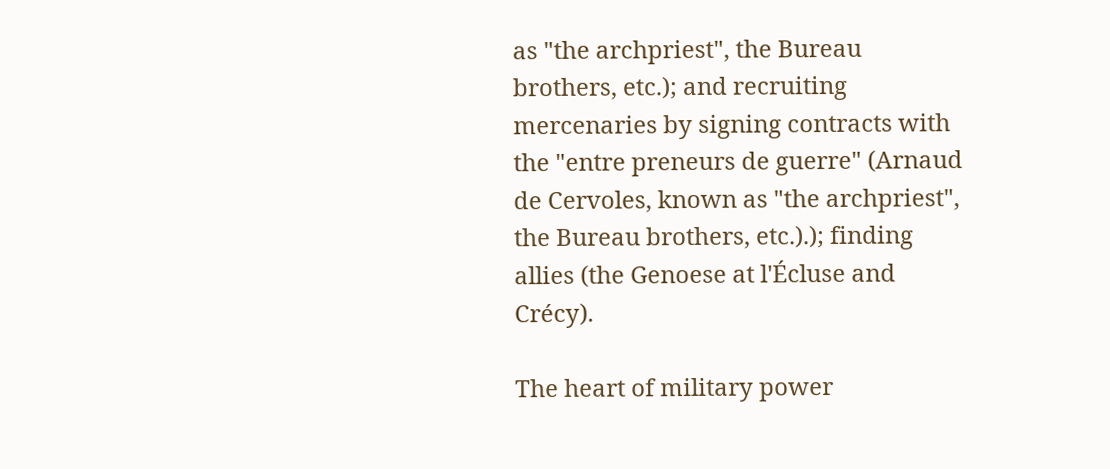as "the archpriest", the Bureau brothers, etc.); and recruiting mercenaries by signing contracts with the "entre preneurs de guerre" (Arnaud de Cervoles, known as "the archpriest", the Bureau brothers, etc.).); finding allies (the Genoese at l'Écluse and Crécy).

The heart of military power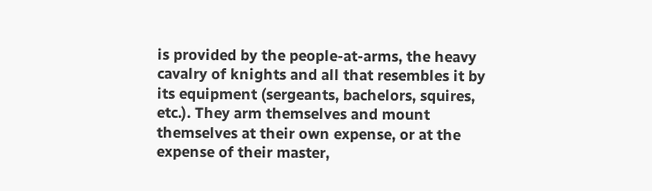is provided by the people-at-arms, the heavy cavalry of knights and all that resembles it by its equipment (sergeants, bachelors, squires, etc.). They arm themselves and mount themselves at their own expense, or at the expense of their master,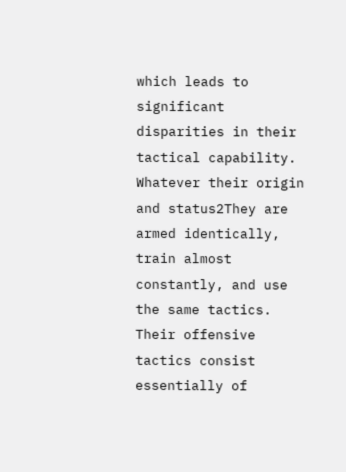which leads to significant disparities in their tactical capability. Whatever their origin and status2They are armed identically, train almost constantly, and use the same tactics. Their offensive tactics consist essentially of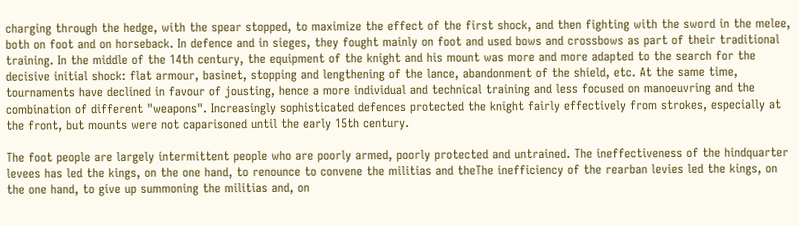charging through the hedge, with the spear stopped, to maximize the effect of the first shock, and then fighting with the sword in the melee, both on foot and on horseback. In defence and in sieges, they fought mainly on foot and used bows and crossbows as part of their traditional training. In the middle of the 14th century, the equipment of the knight and his mount was more and more adapted to the search for the decisive initial shock: flat armour, basinet, stopping and lengthening of the lance, abandonment of the shield, etc. At the same time, tournaments have declined in favour of jousting, hence a more individual and technical training and less focused on manoeuvring and the combination of different "weapons". Increasingly sophisticated defences protected the knight fairly effectively from strokes, especially at the front, but mounts were not caparisoned until the early 15th century.

The foot people are largely intermittent people who are poorly armed, poorly protected and untrained. The ineffectiveness of the hindquarter levees has led the kings, on the one hand, to renounce to convene the militias and theThe inefficiency of the rearban levies led the kings, on the one hand, to give up summoning the militias and, on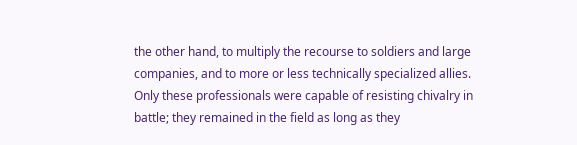the other hand, to multiply the recourse to soldiers and large companies, and to more or less technically specialized allies. Only these professionals were capable of resisting chivalry in battle; they remained in the field as long as they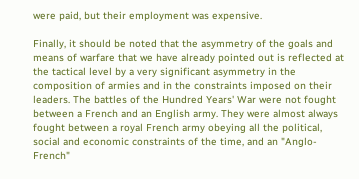were paid, but their employment was expensive.

Finally, it should be noted that the asymmetry of the goals and means of warfare that we have already pointed out is reflected at the tactical level by a very significant asymmetry in the composition of armies and in the constraints imposed on their leaders. The battles of the Hundred Years' War were not fought between a French and an English army. They were almost always fought between a royal French army obeying all the political, social and economic constraints of the time, and an "Anglo-French"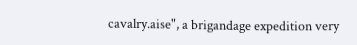cavalry.aise", a brigandage expedition very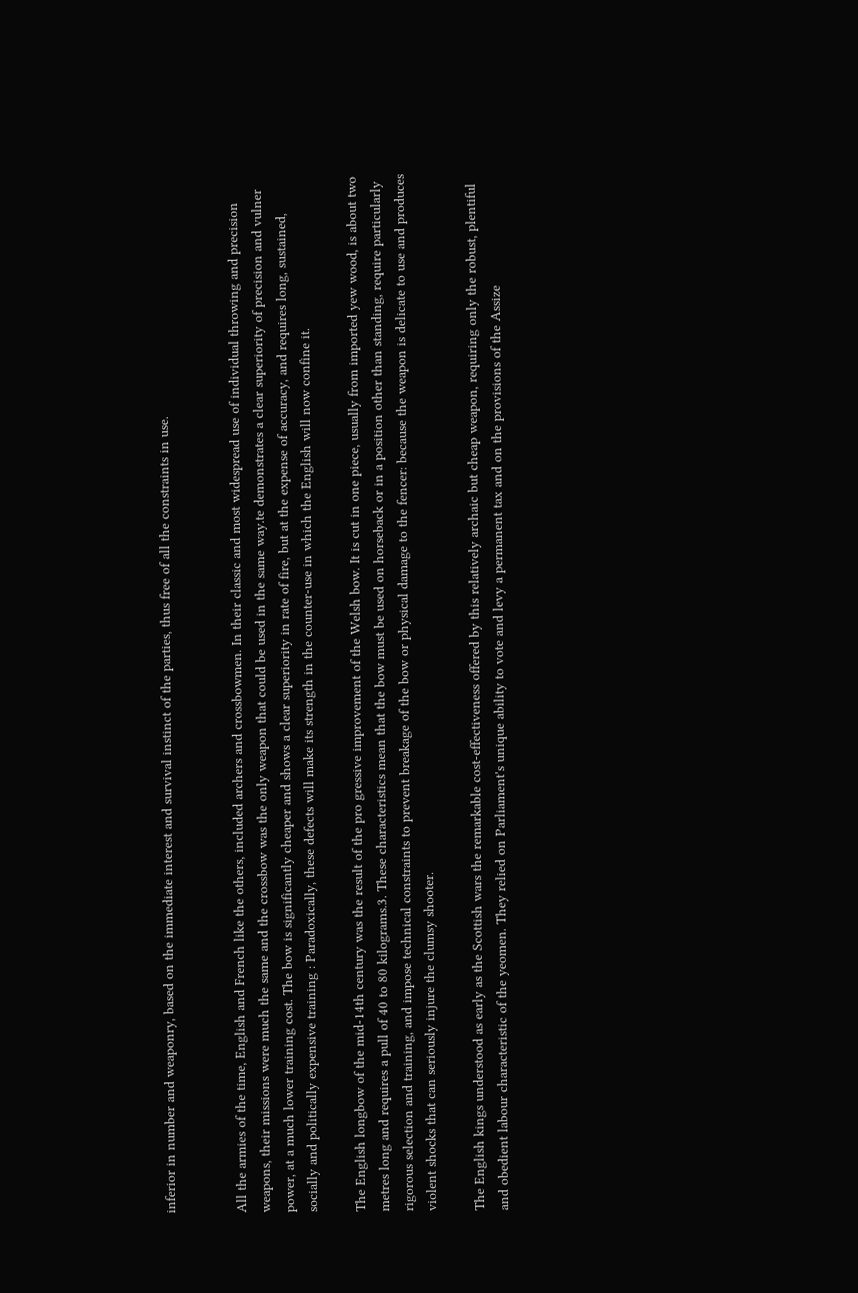inferior in number and weaponry, based on the immediate interest and survival instinct of the parties, thus free of all the constraints in use.


All the armies of the time, English and French like the others, included archers and crossbowmen. In their classic and most widespread use of individual throwing and precision weapons, their missions were much the same and the crossbow was the only weapon that could be used in the same way.te demonstrates a clear superiority of precision and vulner power, at a much lower training cost. The bow is significantly cheaper and shows a clear superiority in rate of fire, but at the expense of accuracy, and requires long, sustained, socially and politically expensive training : Paradoxically, these defects will make its strength in the counter-use in which the English will now confine it.

The English longbow of the mid-14th century was the result of the pro gressive improvement of the Welsh bow. It is cut in one piece, usually from imported yew wood, is about two metres long and requires a pull of 40 to 80 kilograms.3. These characteristics mean that the bow must be used on horseback or in a position other than standing, require particularly rigorous selection and training, and impose technical constraints to prevent breakage of the bow or physical damage to the fencer: because the weapon is delicate to use and produces violent shocks that can seriously injure the clumsy shooter.

The English kings understood as early as the Scottish wars the remarkable cost-effectiveness offered by this relatively archaic but cheap weapon, requiring only the robust, plentiful and obedient labour characteristic of the yeomen. They relied on Parliament's unique ability to vote and levy a permanent tax and on the provisions of the Assize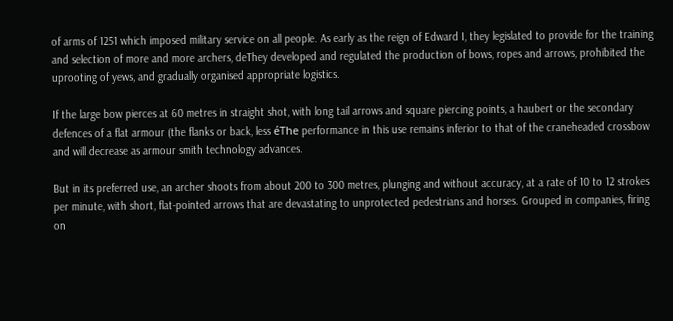of arms of 1251 which imposed military service on all people. As early as the reign of Edward I, they legislated to provide for the training and selection of more and more archers, deThey developed and regulated the production of bows, ropes and arrows, prohibited the uprooting of yews, and gradually organised appropriate logistics.

If the large bow pierces at 60 metres in straight shot, with long tail arrows and square piercing points, a haubert or the secondary defences of a flat armour (the flanks or back, less éThe performance in this use remains inferior to that of the craneheaded crossbow and will decrease as armour smith technology advances.

But in its preferred use, an archer shoots from about 200 to 300 metres, plunging and without accuracy, at a rate of 10 to 12 strokes per minute, with short, flat-pointed arrows that are devastating to unprotected pedestrians and horses. Grouped in companies, firing on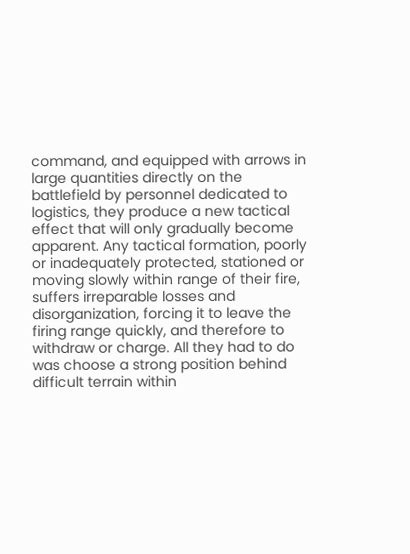command, and equipped with arrows in large quantities directly on the battlefield by personnel dedicated to logistics, they produce a new tactical effect that will only gradually become apparent. Any tactical formation, poorly or inadequately protected, stationed or moving slowly within range of their fire, suffers irreparable losses and disorganization, forcing it to leave the firing range quickly, and therefore to withdraw or charge. All they had to do was choose a strong position behind difficult terrain within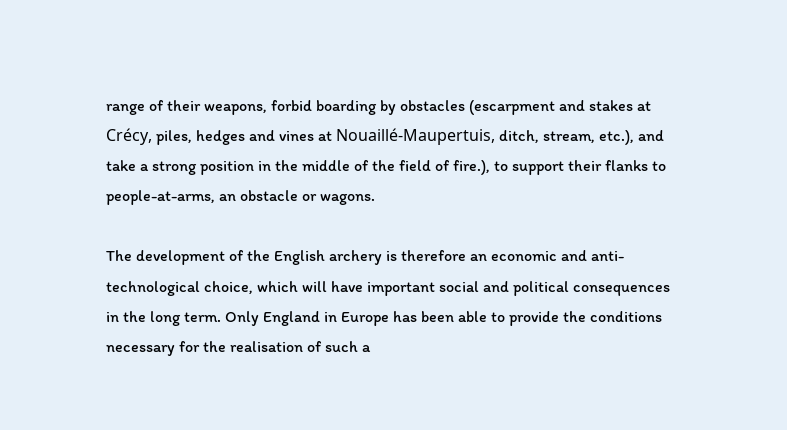range of their weapons, forbid boarding by obstacles (escarpment and stakes at Crécy, piles, hedges and vines at Nouaillé-Maupertuis, ditch, stream, etc.), and take a strong position in the middle of the field of fire.), to support their flanks to people-at-arms, an obstacle or wagons.

The development of the English archery is therefore an economic and anti-technological choice, which will have important social and political consequences in the long term. Only England in Europe has been able to provide the conditions necessary for the realisation of such a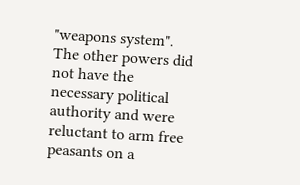"weapons system". The other powers did not have the necessary political authority and were reluctant to arm free peasants on a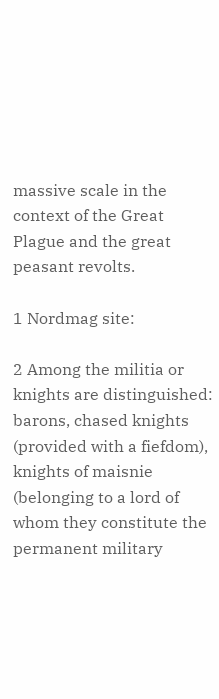massive scale in the context of the Great Plague and the great peasant revolts.

1 Nordmag site:

2 Among the militia or knights are distinguished: barons, chased knights (provided with a fiefdom), knights of maisnie (belonging to a lord of whom they constitute the permanent military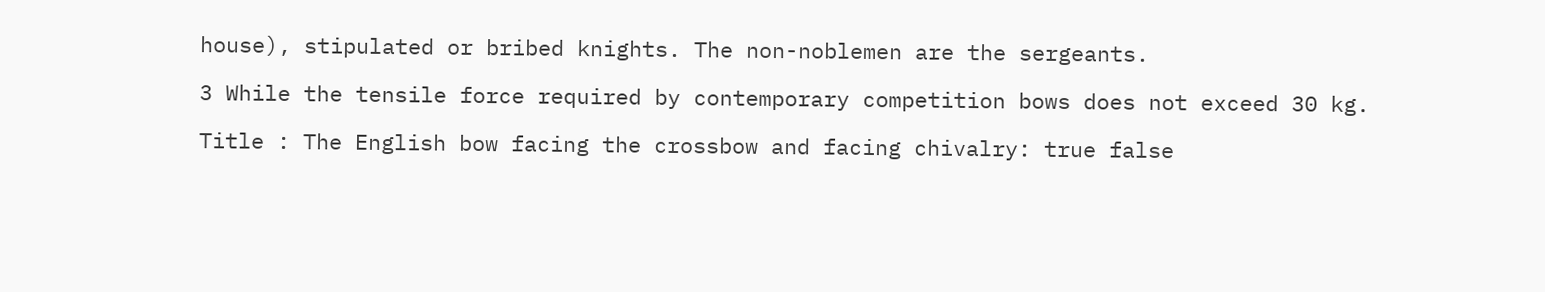house), stipulated or bribed knights. The non-noblemen are the sergeants.

3 While the tensile force required by contemporary competition bows does not exceed 30 kg.

Title : The English bow facing the crossbow and facing chivalry: true false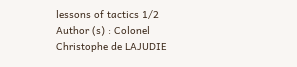lessons of tactics 1/2
Author (s) : Colonel Christophe de LAJUDIE